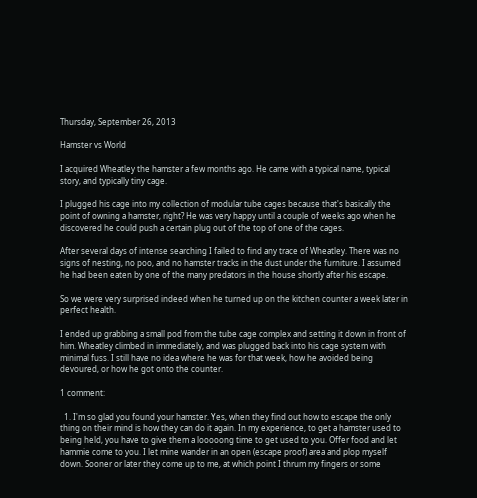Thursday, September 26, 2013

Hamster vs World

I acquired Wheatley the hamster a few months ago. He came with a typical name, typical story, and typically tiny cage.

I plugged his cage into my collection of modular tube cages because that's basically the point of owning a hamster, right? He was very happy until a couple of weeks ago when he discovered he could push a certain plug out of the top of one of the cages.

After several days of intense searching I failed to find any trace of Wheatley. There was no signs of nesting, no poo, and no hamster tracks in the dust under the furniture. I assumed he had been eaten by one of the many predators in the house shortly after his escape.

So we were very surprised indeed when he turned up on the kitchen counter a week later in perfect health.

I ended up grabbing a small pod from the tube cage complex and setting it down in front of him. Wheatley climbed in immediately, and was plugged back into his cage system with minimal fuss. I still have no idea where he was for that week, how he avoided being devoured, or how he got onto the counter.

1 comment:

  1. I'm so glad you found your hamster. Yes, when they find out how to escape the only thing on their mind is how they can do it again. In my experience, to get a hamster used to being held, you have to give them a looooong time to get used to you. Offer food and let hammie come to you. I let mine wander in an open (escape proof) area and plop myself down. Sooner or later they come up to me, at which point I thrum my fingers or some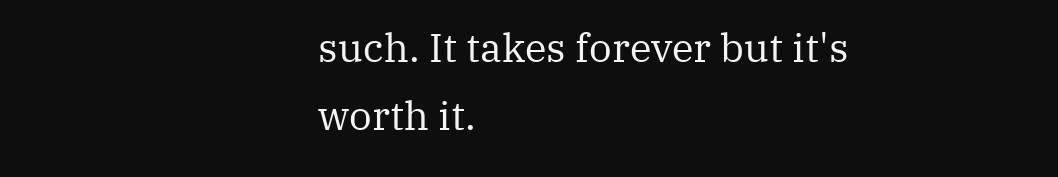such. It takes forever but it's worth it.